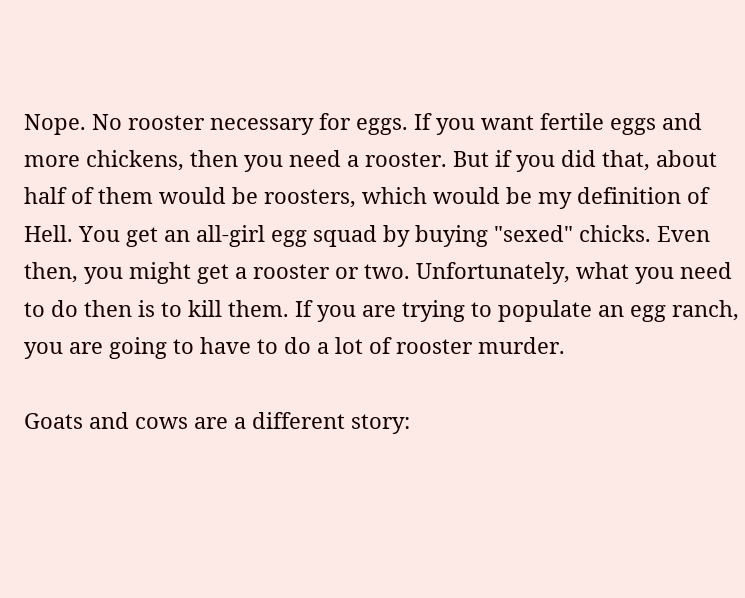Nope. No rooster necessary for eggs. If you want fertile eggs and more chickens, then you need a rooster. But if you did that, about half of them would be roosters, which would be my definition of Hell. You get an all-girl egg squad by buying "sexed" chicks. Even then, you might get a rooster or two. Unfortunately, what you need to do then is to kill them. If you are trying to populate an egg ranch, you are going to have to do a lot of rooster murder.

Goats and cows are a different story: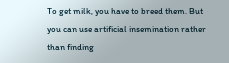To get milk, you have to breed them. But you can use artificial insemination rather than finding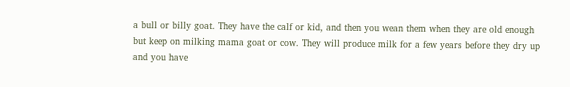a bull or billy goat. They have the calf or kid, and then you wean them when they are old enough but keep on milking mama goat or cow. They will produce milk for a few years before they dry up and you have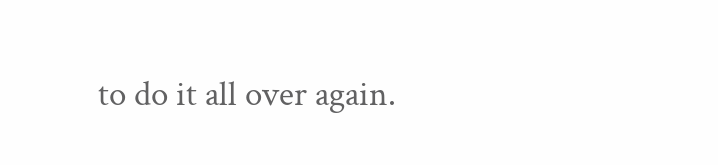to do it all over again.